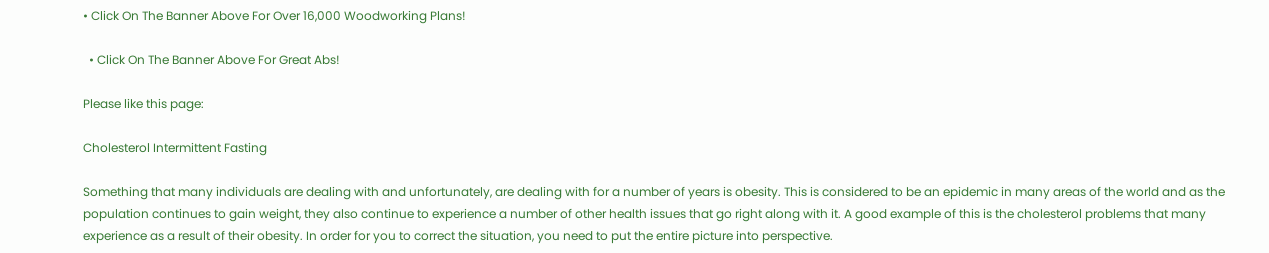• Click On The Banner Above For Over 16,000 Woodworking Plans!

  • Click On The Banner Above For Great Abs!

Please like this page:

Cholesterol Intermittent Fasting

Something that many individuals are dealing with and unfortunately, are dealing with for a number of years is obesity. This is considered to be an epidemic in many areas of the world and as the population continues to gain weight, they also continue to experience a number of other health issues that go right along with it. A good example of this is the cholesterol problems that many experience as a result of their obesity. In order for you to correct the situation, you need to put the entire picture into perspective.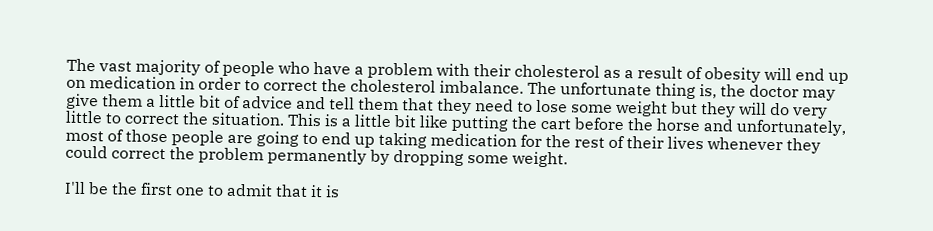The vast majority of people who have a problem with their cholesterol as a result of obesity will end up on medication in order to correct the cholesterol imbalance. The unfortunate thing is, the doctor may give them a little bit of advice and tell them that they need to lose some weight but they will do very little to correct the situation. This is a little bit like putting the cart before the horse and unfortunately, most of those people are going to end up taking medication for the rest of their lives whenever they could correct the problem permanently by dropping some weight.

I'll be the first one to admit that it is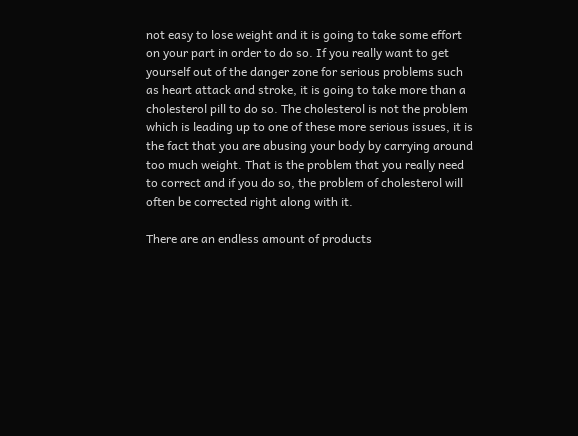not easy to lose weight and it is going to take some effort on your part in order to do so. If you really want to get yourself out of the danger zone for serious problems such as heart attack and stroke, it is going to take more than a cholesterol pill to do so. The cholesterol is not the problem which is leading up to one of these more serious issues, it is the fact that you are abusing your body by carrying around too much weight. That is the problem that you really need to correct and if you do so, the problem of cholesterol will often be corrected right along with it.

There are an endless amount of products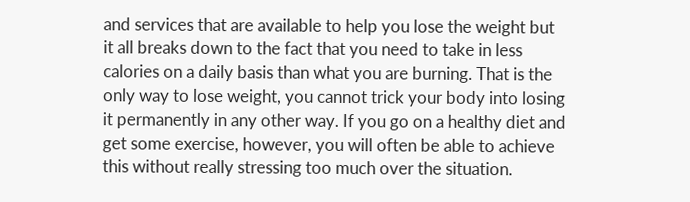and services that are available to help you lose the weight but it all breaks down to the fact that you need to take in less calories on a daily basis than what you are burning. That is the only way to lose weight, you cannot trick your body into losing it permanently in any other way. If you go on a healthy diet and get some exercise, however, you will often be able to achieve this without really stressing too much over the situation.